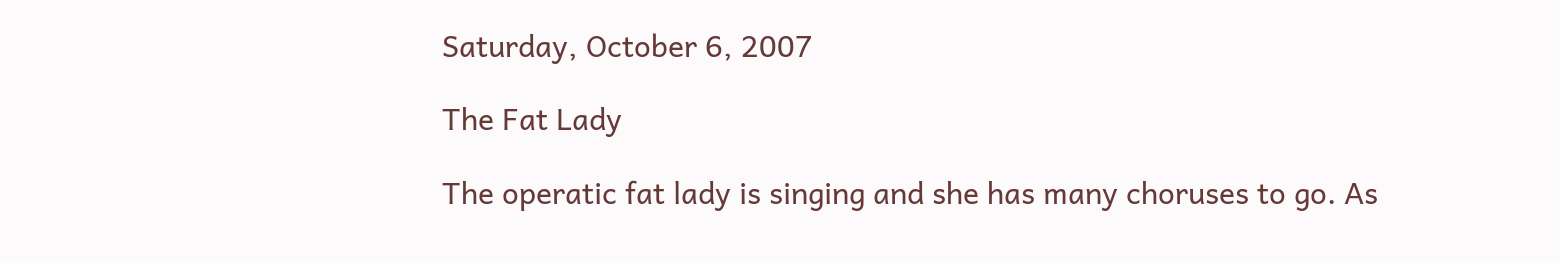Saturday, October 6, 2007

The Fat Lady

The operatic fat lady is singing and she has many choruses to go. As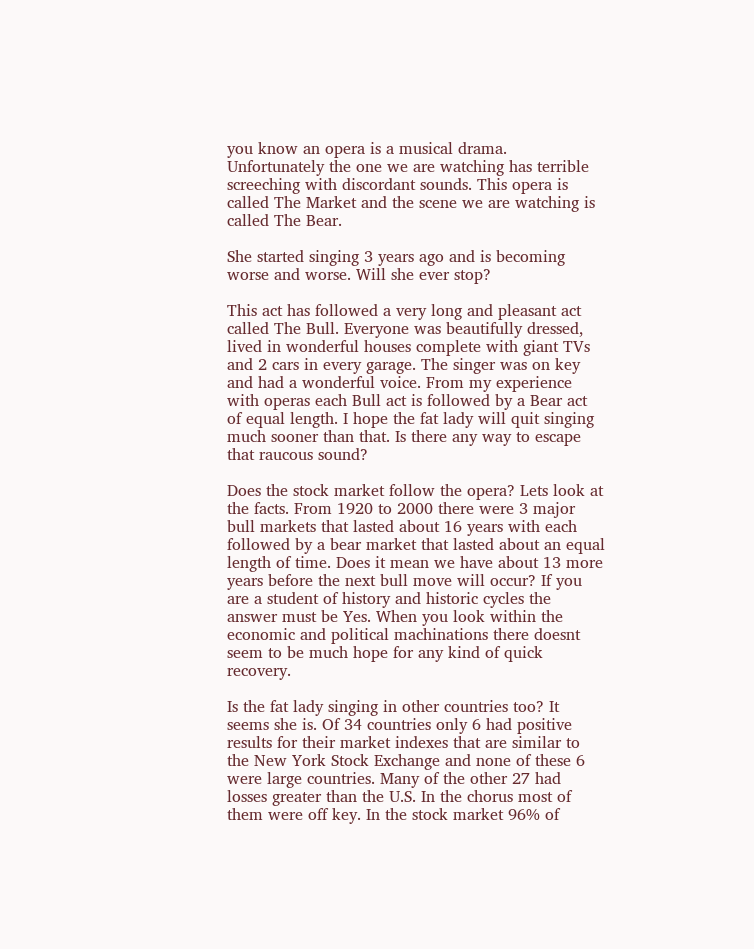you know an opera is a musical drama. Unfortunately the one we are watching has terrible screeching with discordant sounds. This opera is called The Market and the scene we are watching is called The Bear.

She started singing 3 years ago and is becoming worse and worse. Will she ever stop?

This act has followed a very long and pleasant act called The Bull. Everyone was beautifully dressed, lived in wonderful houses complete with giant TVs and 2 cars in every garage. The singer was on key and had a wonderful voice. From my experience with operas each Bull act is followed by a Bear act of equal length. I hope the fat lady will quit singing much sooner than that. Is there any way to escape that raucous sound?

Does the stock market follow the opera? Lets look at the facts. From 1920 to 2000 there were 3 major bull markets that lasted about 16 years with each followed by a bear market that lasted about an equal length of time. Does it mean we have about 13 more years before the next bull move will occur? If you are a student of history and historic cycles the answer must be Yes. When you look within the economic and political machinations there doesnt seem to be much hope for any kind of quick recovery.

Is the fat lady singing in other countries too? It seems she is. Of 34 countries only 6 had positive results for their market indexes that are similar to the New York Stock Exchange and none of these 6 were large countries. Many of the other 27 had losses greater than the U.S. In the chorus most of them were off key. In the stock market 96% of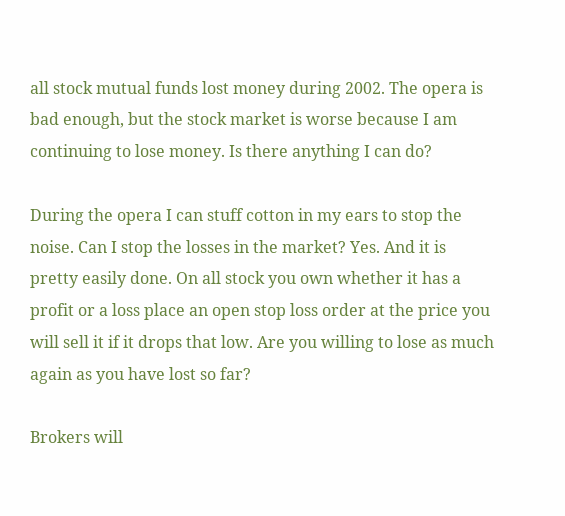all stock mutual funds lost money during 2002. The opera is bad enough, but the stock market is worse because I am continuing to lose money. Is there anything I can do?

During the opera I can stuff cotton in my ears to stop the noise. Can I stop the losses in the market? Yes. And it is pretty easily done. On all stock you own whether it has a profit or a loss place an open stop loss order at the price you will sell it if it drops that low. Are you willing to lose as much again as you have lost so far?

Brokers will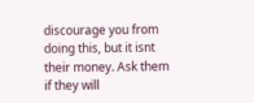discourage you from doing this, but it isnt their money. Ask them if they will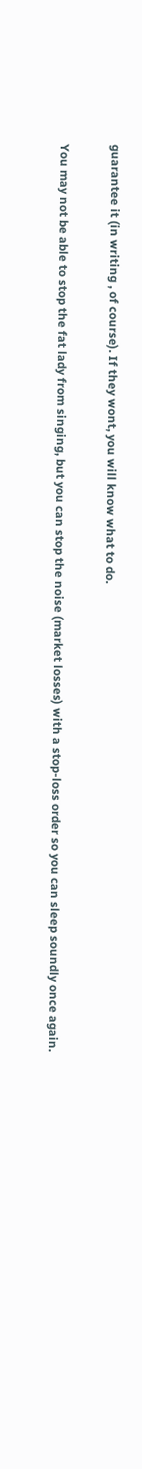guarantee it (in writing , of course). If they wont, you will know what to do.

You may not be able to stop the fat lady from singing, but you can stop the noise (market losses) with a stop-loss order so you can sleep soundly once again.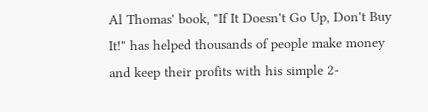Al Thomas' book, "If It Doesn't Go Up, Don't Buy It!" has helped thousands of people make money and keep their profits with his simple 2-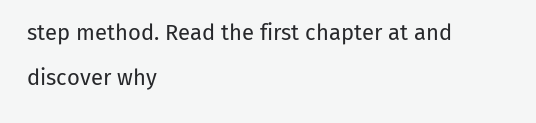step method. Read the first chapter at and discover why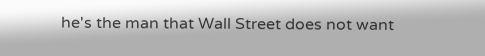he's the man that Wall Street does not want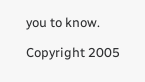you to know.

Copyright 2005